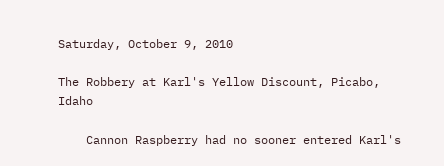Saturday, October 9, 2010

The Robbery at Karl's Yellow Discount, Picabo, Idaho

    Cannon Raspberry had no sooner entered Karl's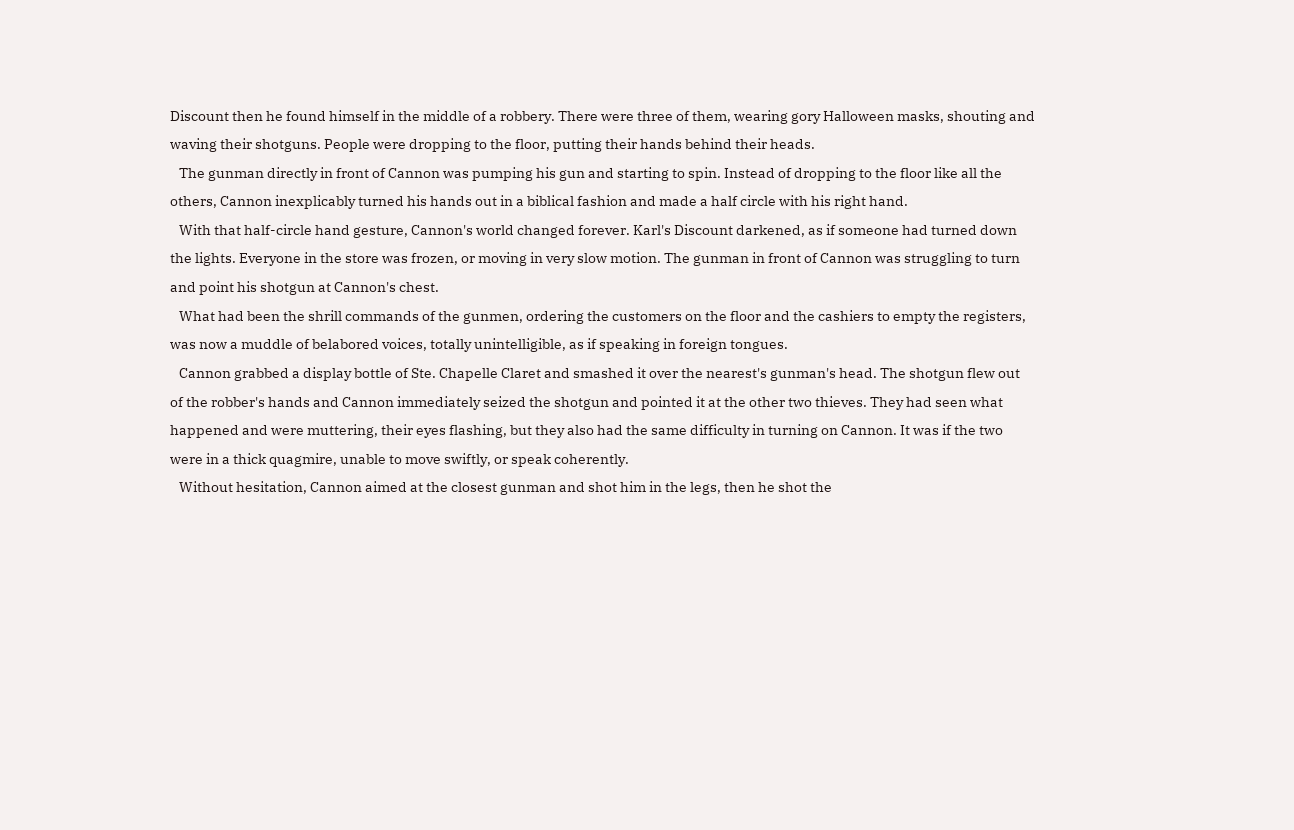Discount then he found himself in the middle of a robbery. There were three of them, wearing gory Halloween masks, shouting and waving their shotguns. People were dropping to the floor, putting their hands behind their heads.
   The gunman directly in front of Cannon was pumping his gun and starting to spin. Instead of dropping to the floor like all the others, Cannon inexplicably turned his hands out in a biblical fashion and made a half circle with his right hand.
   With that half-circle hand gesture, Cannon's world changed forever. Karl's Discount darkened, as if someone had turned down the lights. Everyone in the store was frozen, or moving in very slow motion. The gunman in front of Cannon was struggling to turn and point his shotgun at Cannon's chest.
   What had been the shrill commands of the gunmen, ordering the customers on the floor and the cashiers to empty the registers, was now a muddle of belabored voices, totally unintelligible, as if speaking in foreign tongues.
   Cannon grabbed a display bottle of Ste. Chapelle Claret and smashed it over the nearest's gunman's head. The shotgun flew out of the robber's hands and Cannon immediately seized the shotgun and pointed it at the other two thieves. They had seen what happened and were muttering, their eyes flashing, but they also had the same difficulty in turning on Cannon. It was if the two were in a thick quagmire, unable to move swiftly, or speak coherently.
   Without hesitation, Cannon aimed at the closest gunman and shot him in the legs, then he shot the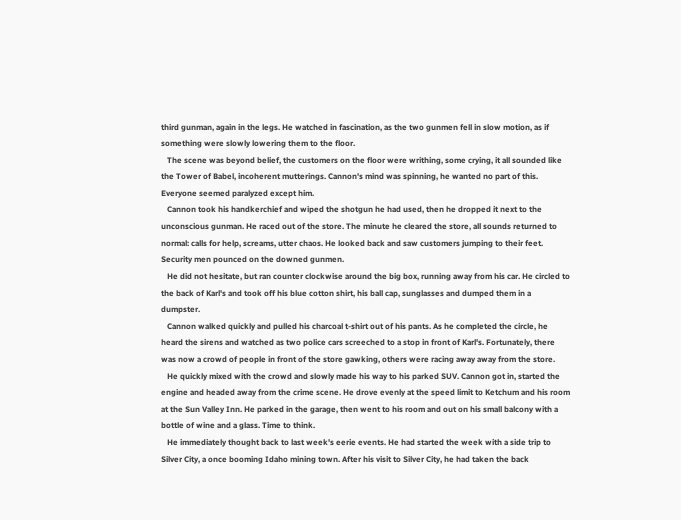third gunman, again in the legs. He watched in fascination, as the two gunmen fell in slow motion, as if something were slowly lowering them to the floor.
   The scene was beyond belief, the customers on the floor were writhing, some crying, it all sounded like the Tower of Babel, incoherent mutterings. Cannon's mind was spinning, he wanted no part of this. Everyone seemed paralyzed except him.
   Cannon took his handkerchief and wiped the shotgun he had used, then he dropped it next to the unconscious gunman. He raced out of the store. The minute he cleared the store, all sounds returned to normal: calls for help, screams, utter chaos. He looked back and saw customers jumping to their feet. Security men pounced on the downed gunmen.
   He did not hesitate, but ran counter clockwise around the big box, running away from his car. He circled to the back of Karl's and took off his blue cotton shirt, his ball cap, sunglasses and dumped them in a dumpster.
   Cannon walked quickly and pulled his charcoal t-shirt out of his pants. As he completed the circle, he heard the sirens and watched as two police cars screeched to a stop in front of Karl's. Fortunately, there was now a crowd of people in front of the store gawking, others were racing away away from the store.
   He quickly mixed with the crowd and slowly made his way to his parked SUV. Cannon got in, started the engine and headed away from the crime scene. He drove evenly at the speed limit to Ketchum and his room at the Sun Valley Inn. He parked in the garage, then went to his room and out on his small balcony with a bottle of wine and a glass. Time to think.
   He immediately thought back to last week's eerie events. He had started the week with a side trip to Silver City, a once booming Idaho mining town. After his visit to Silver City, he had taken the back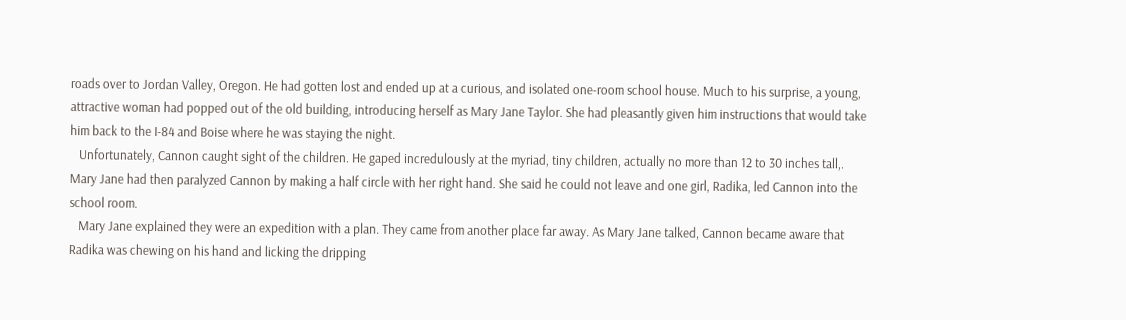roads over to Jordan Valley, Oregon. He had gotten lost and ended up at a curious, and isolated one-room school house. Much to his surprise, a young, attractive woman had popped out of the old building, introducing herself as Mary Jane Taylor. She had pleasantly given him instructions that would take him back to the I-84 and Boise where he was staying the night.
   Unfortunately, Cannon caught sight of the children. He gaped incredulously at the myriad, tiny children, actually no more than 12 to 30 inches tall,. Mary Jane had then paralyzed Cannon by making a half circle with her right hand. She said he could not leave and one girl, Radika, led Cannon into the school room.
   Mary Jane explained they were an expedition with a plan. They came from another place far away. As Mary Jane talked, Cannon became aware that Radika was chewing on his hand and licking the dripping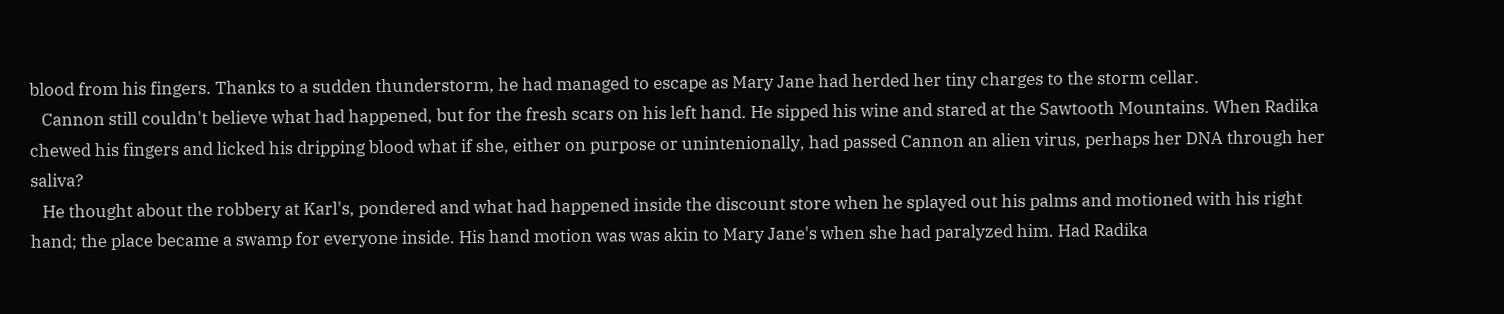blood from his fingers. Thanks to a sudden thunderstorm, he had managed to escape as Mary Jane had herded her tiny charges to the storm cellar.
   Cannon still couldn't believe what had happened, but for the fresh scars on his left hand. He sipped his wine and stared at the Sawtooth Mountains. When Radika chewed his fingers and licked his dripping blood what if she, either on purpose or unintenionally, had passed Cannon an alien virus, perhaps her DNA through her saliva?
   He thought about the robbery at Karl's, pondered and what had happened inside the discount store when he splayed out his palms and motioned with his right hand; the place became a swamp for everyone inside. His hand motion was was akin to Mary Jane's when she had paralyzed him. Had Radika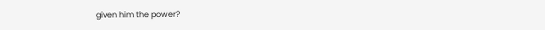given him the power?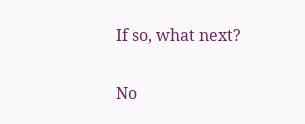If so, what next?

No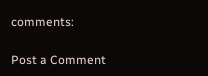comments:

Post a Comment